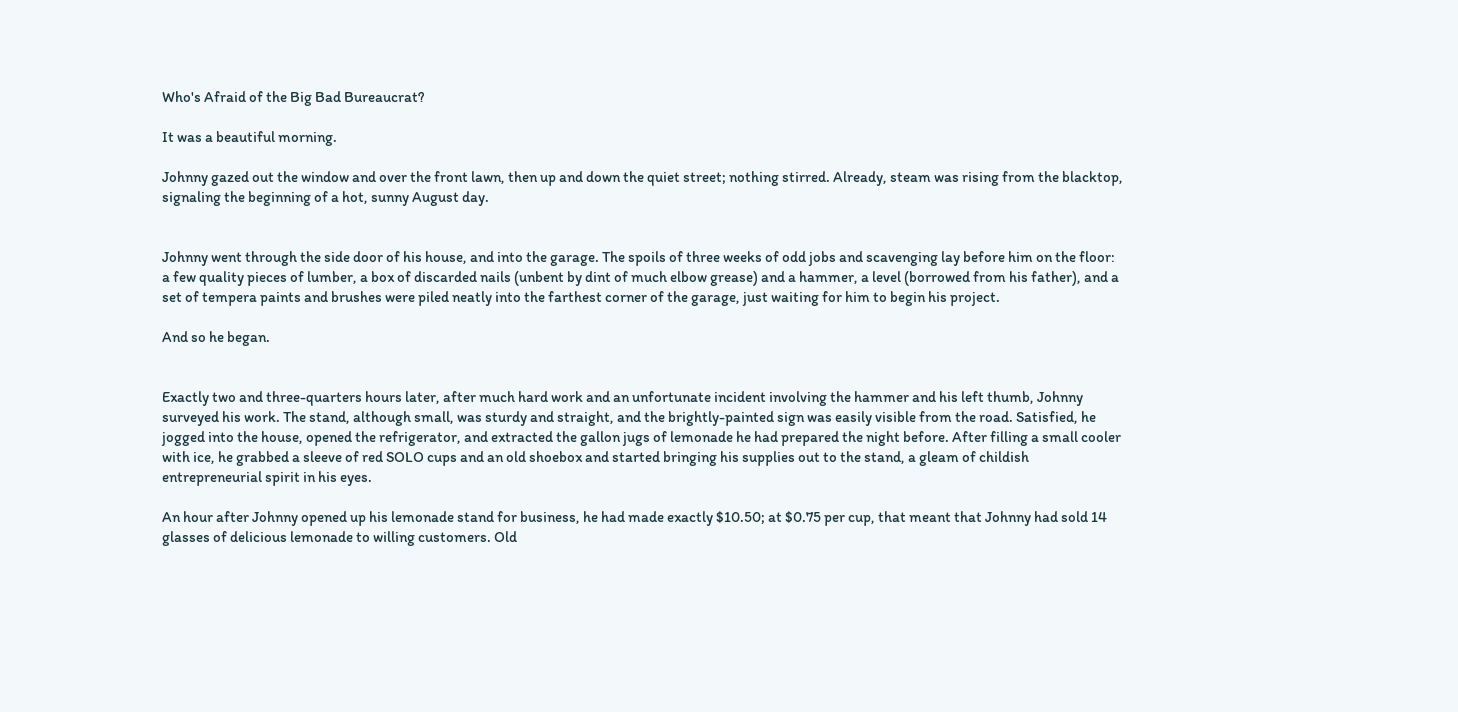Who's Afraid of the Big Bad Bureaucrat?

It was a beautiful morning.

Johnny gazed out the window and over the front lawn, then up and down the quiet street; nothing stirred. Already, steam was rising from the blacktop, signaling the beginning of a hot, sunny August day.


Johnny went through the side door of his house, and into the garage. The spoils of three weeks of odd jobs and scavenging lay before him on the floor: a few quality pieces of lumber, a box of discarded nails (unbent by dint of much elbow grease) and a hammer, a level (borrowed from his father), and a set of tempera paints and brushes were piled neatly into the farthest corner of the garage, just waiting for him to begin his project.

And so he began.


Exactly two and three-quarters hours later, after much hard work and an unfortunate incident involving the hammer and his left thumb, Johnny surveyed his work. The stand, although small, was sturdy and straight, and the brightly-painted sign was easily visible from the road. Satisfied, he jogged into the house, opened the refrigerator, and extracted the gallon jugs of lemonade he had prepared the night before. After filling a small cooler with ice, he grabbed a sleeve of red SOLO cups and an old shoebox and started bringing his supplies out to the stand, a gleam of childish entrepreneurial spirit in his eyes.

An hour after Johnny opened up his lemonade stand for business, he had made exactly $10.50; at $0.75 per cup, that meant that Johnny had sold 14 glasses of delicious lemonade to willing customers. Old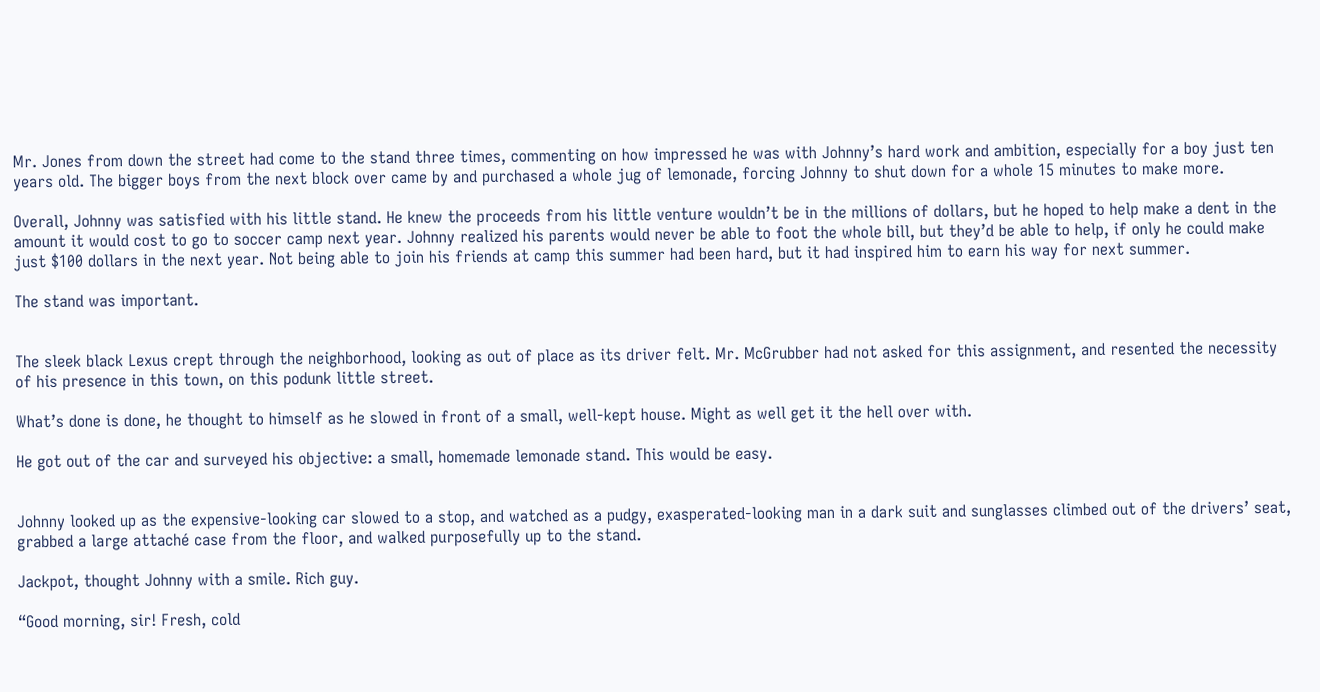Mr. Jones from down the street had come to the stand three times, commenting on how impressed he was with Johnny’s hard work and ambition, especially for a boy just ten years old. The bigger boys from the next block over came by and purchased a whole jug of lemonade, forcing Johnny to shut down for a whole 15 minutes to make more.

Overall, Johnny was satisfied with his little stand. He knew the proceeds from his little venture wouldn’t be in the millions of dollars, but he hoped to help make a dent in the amount it would cost to go to soccer camp next year. Johnny realized his parents would never be able to foot the whole bill, but they’d be able to help, if only he could make just $100 dollars in the next year. Not being able to join his friends at camp this summer had been hard, but it had inspired him to earn his way for next summer.

The stand was important.


The sleek black Lexus crept through the neighborhood, looking as out of place as its driver felt. Mr. McGrubber had not asked for this assignment, and resented the necessity of his presence in this town, on this podunk little street.

What’s done is done, he thought to himself as he slowed in front of a small, well-kept house. Might as well get it the hell over with.

He got out of the car and surveyed his objective: a small, homemade lemonade stand. This would be easy.


Johnny looked up as the expensive-looking car slowed to a stop, and watched as a pudgy, exasperated-looking man in a dark suit and sunglasses climbed out of the drivers’ seat, grabbed a large attaché case from the floor, and walked purposefully up to the stand.

Jackpot, thought Johnny with a smile. Rich guy.

“Good morning, sir! Fresh, cold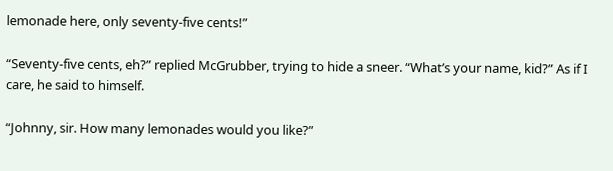lemonade here, only seventy-five cents!”

“Seventy-five cents, eh?” replied McGrubber, trying to hide a sneer. “What’s your name, kid?” As if I care, he said to himself.

“Johnny, sir. How many lemonades would you like?”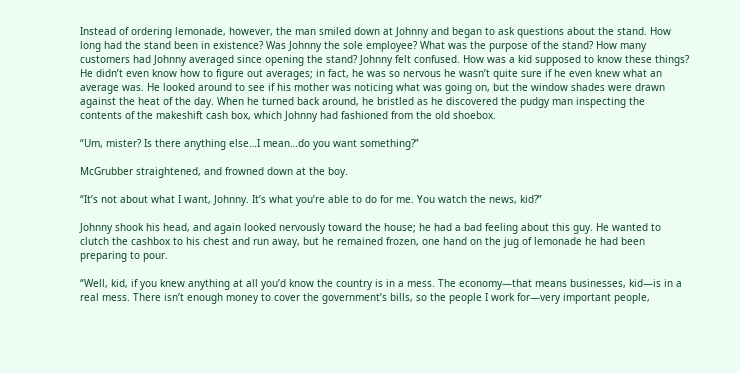Instead of ordering lemonade, however, the man smiled down at Johnny and began to ask questions about the stand. How long had the stand been in existence? Was Johnny the sole employee? What was the purpose of the stand? How many customers had Johnny averaged since opening the stand? Johnny felt confused. How was a kid supposed to know these things? He didn’t even know how to figure out averages; in fact, he was so nervous he wasn’t quite sure if he even knew what an average was. He looked around to see if his mother was noticing what was going on, but the window shades were drawn against the heat of the day. When he turned back around, he bristled as he discovered the pudgy man inspecting the contents of the makeshift cash box, which Johnny had fashioned from the old shoebox.

“Um, mister? Is there anything else…I mean…do you want something?”

McGrubber straightened, and frowned down at the boy.

“It’s not about what I want, Johnny. It’s what you’re able to do for me. You watch the news, kid?”

Johnny shook his head, and again looked nervously toward the house; he had a bad feeling about this guy. He wanted to clutch the cashbox to his chest and run away, but he remained frozen, one hand on the jug of lemonade he had been preparing to pour.

“Well, kid, if you knew anything at all you’d know the country is in a mess. The economy—that means businesses, kid—is in a real mess. There isn’t enough money to cover the government’s bills, so the people I work for—very important people,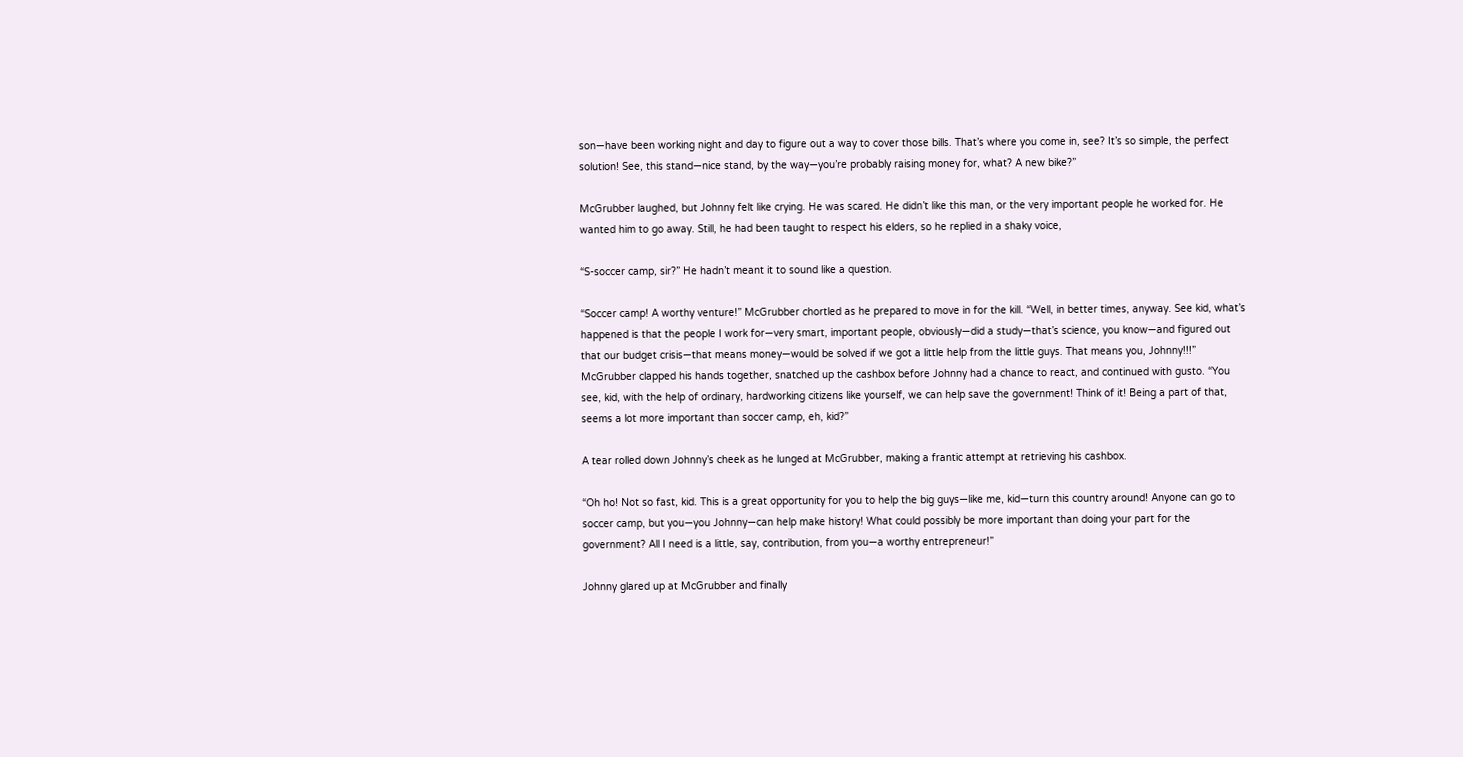son—have been working night and day to figure out a way to cover those bills. That’s where you come in, see? It’s so simple, the perfect solution! See, this stand—nice stand, by the way—you’re probably raising money for, what? A new bike?”

McGrubber laughed, but Johnny felt like crying. He was scared. He didn’t like this man, or the very important people he worked for. He wanted him to go away. Still, he had been taught to respect his elders, so he replied in a shaky voice,

“S-soccer camp, sir?” He hadn’t meant it to sound like a question.

“Soccer camp! A worthy venture!” McGrubber chortled as he prepared to move in for the kill. “Well, in better times, anyway. See kid, what’s happened is that the people I work for—very smart, important people, obviously—did a study—that’s science, you know—and figured out that our budget crisis—that means money—would be solved if we got a little help from the little guys. That means you, Johnny!!!” McGrubber clapped his hands together, snatched up the cashbox before Johnny had a chance to react, and continued with gusto. “You see, kid, with the help of ordinary, hardworking citizens like yourself, we can help save the government! Think of it! Being a part of that, seems a lot more important than soccer camp, eh, kid?”

A tear rolled down Johnny’s cheek as he lunged at McGrubber, making a frantic attempt at retrieving his cashbox.

“Oh ho! Not so fast, kid. This is a great opportunity for you to help the big guys—like me, kid—turn this country around! Anyone can go to soccer camp, but you—you Johnny—can help make history! What could possibly be more important than doing your part for the government? All I need is a little, say, contribution, from you—a worthy entrepreneur!”

Johnny glared up at McGrubber and finally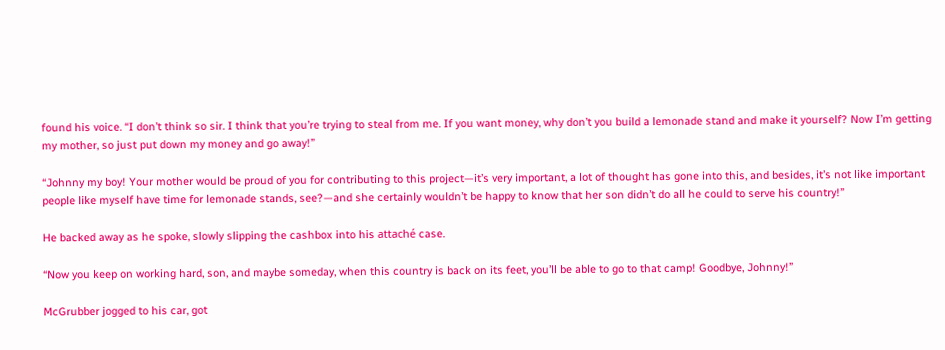found his voice. “I don’t think so sir. I think that you’re trying to steal from me. If you want money, why don’t you build a lemonade stand and make it yourself? Now I’m getting my mother, so just put down my money and go away!”

“Johnny my boy! Your mother would be proud of you for contributing to this project—it’s very important, a lot of thought has gone into this, and besides, it’s not like important people like myself have time for lemonade stands, see?—and she certainly wouldn’t be happy to know that her son didn’t do all he could to serve his country!”

He backed away as he spoke, slowly slipping the cashbox into his attaché case.

“Now you keep on working hard, son, and maybe someday, when this country is back on its feet, you’ll be able to go to that camp! Goodbye, Johnny!”

McGrubber jogged to his car, got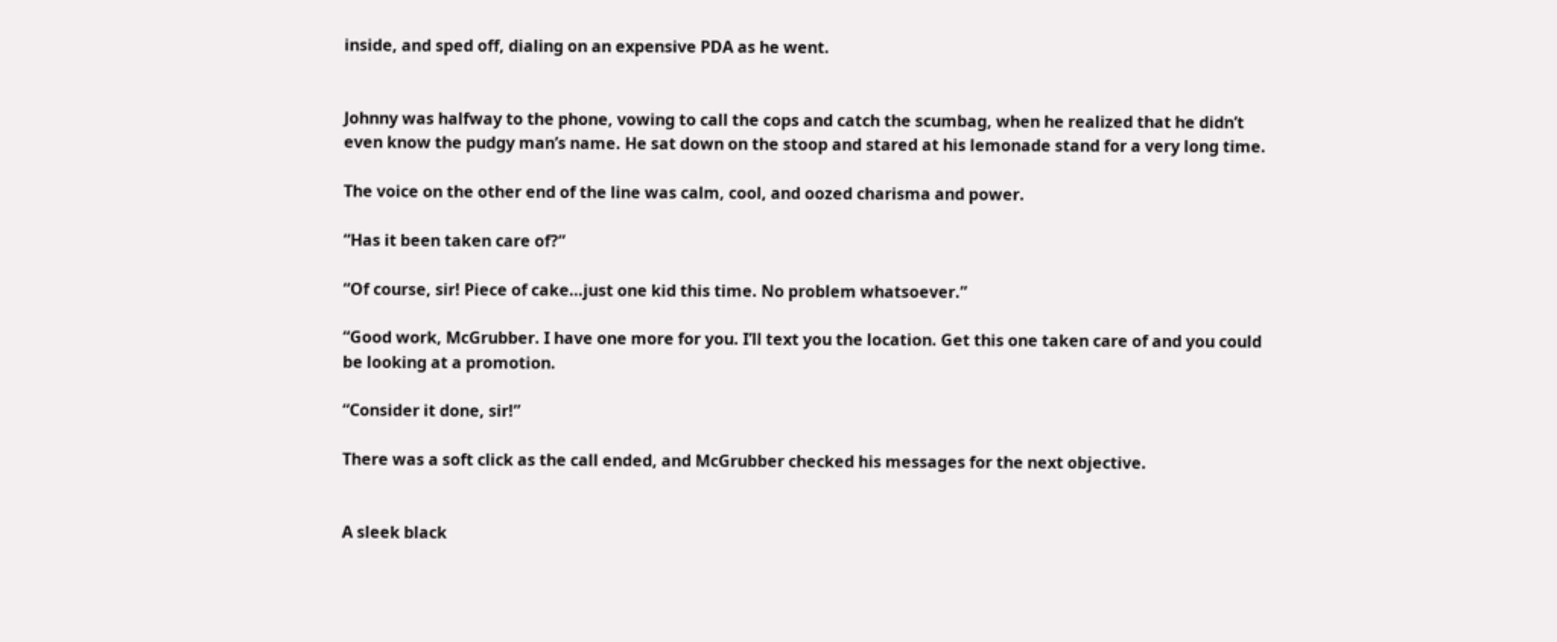inside, and sped off, dialing on an expensive PDA as he went.


Johnny was halfway to the phone, vowing to call the cops and catch the scumbag, when he realized that he didn’t even know the pudgy man’s name. He sat down on the stoop and stared at his lemonade stand for a very long time.

The voice on the other end of the line was calm, cool, and oozed charisma and power.

“Has it been taken care of?”

“Of course, sir! Piece of cake…just one kid this time. No problem whatsoever.”

“Good work, McGrubber. I have one more for you. I’ll text you the location. Get this one taken care of and you could be looking at a promotion.

“Consider it done, sir!”

There was a soft click as the call ended, and McGrubber checked his messages for the next objective.


A sleek black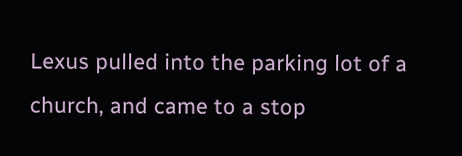Lexus pulled into the parking lot of a church, and came to a stop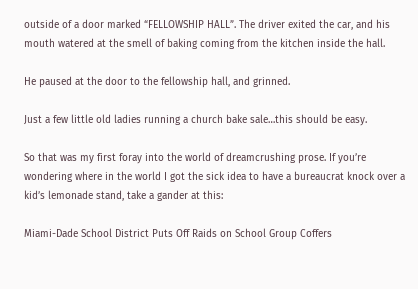outside of a door marked “FELLOWSHIP HALL”. The driver exited the car, and his mouth watered at the smell of baking coming from the kitchen inside the hall.

He paused at the door to the fellowship hall, and grinned.

Just a few little old ladies running a church bake sale…this should be easy.

So that was my first foray into the world of dreamcrushing prose. If you’re wondering where in the world I got the sick idea to have a bureaucrat knock over a kid’s lemonade stand, take a gander at this:

Miami-Dade School District Puts Off Raids on School Group Coffers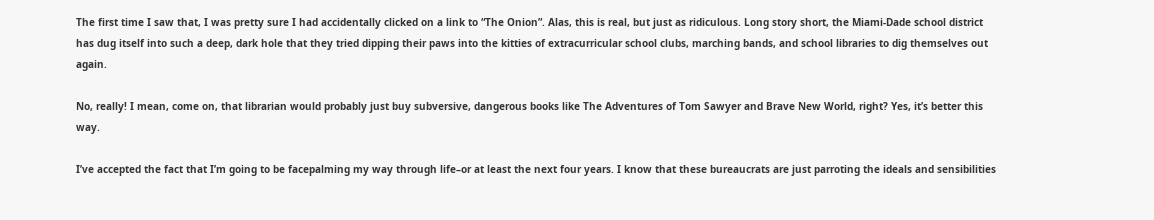The first time I saw that, I was pretty sure I had accidentally clicked on a link to “The Onion”. Alas, this is real, but just as ridiculous. Long story short, the Miami-Dade school district has dug itself into such a deep, dark hole that they tried dipping their paws into the kitties of extracurricular school clubs, marching bands, and school libraries to dig themselves out again.

No, really! I mean, come on, that librarian would probably just buy subversive, dangerous books like The Adventures of Tom Sawyer and Brave New World, right? Yes, it’s better this way.

I’ve accepted the fact that I’m going to be facepalming my way through life–or at least the next four years. I know that these bureaucrats are just parroting the ideals and sensibilities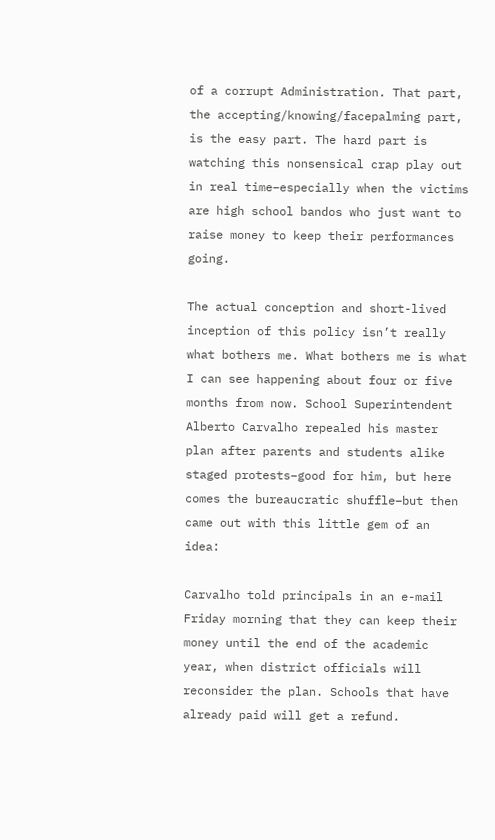of a corrupt Administration. That part, the accepting/knowing/facepalming part, is the easy part. The hard part is watching this nonsensical crap play out in real time–especially when the victims are high school bandos who just want to raise money to keep their performances going.

The actual conception and short-lived inception of this policy isn’t really what bothers me. What bothers me is what I can see happening about four or five months from now. School Superintendent Alberto Carvalho repealed his master plan after parents and students alike staged protests–good for him, but here comes the bureaucratic shuffle–but then came out with this little gem of an idea:

Carvalho told principals in an e-mail Friday morning that they can keep their money until the end of the academic year, when district officials will reconsider the plan. Schools that have already paid will get a refund.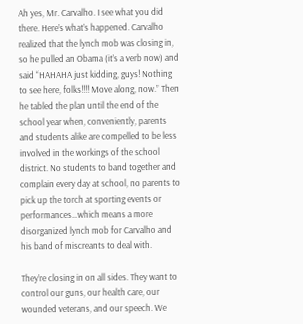Ah yes, Mr. Carvalho. I see what you did there. Here’s what’s happened. Carvalho realized that the lynch mob was closing in, so he pulled an Obama (it’s a verb now) and said “HAHAHA just kidding, guys! Nothing to see here, folks!!!! Move along, now.” Then he tabled the plan until the end of the school year when, conveniently, parents and students alike are compelled to be less involved in the workings of the school district. No students to band together and complain every day at school, no parents to pick up the torch at sporting events or performances…which means a more disorganized lynch mob for Carvalho and his band of miscreants to deal with.

They’re closing in on all sides. They want to control our guns, our health care, our wounded veterans, and our speech. We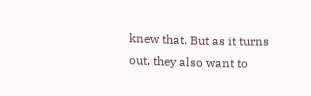knew that. But as it turns out, they also want to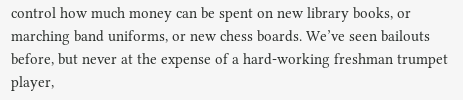control how much money can be spent on new library books, or marching band uniforms, or new chess boards. We’ve seen bailouts before, but never at the expense of a hard-working freshman trumpet player,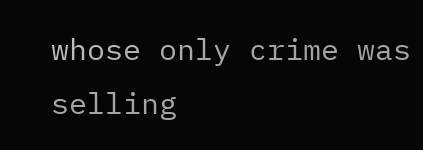whose only crime was selling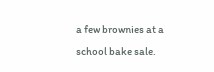a few brownies at a school bake sale.